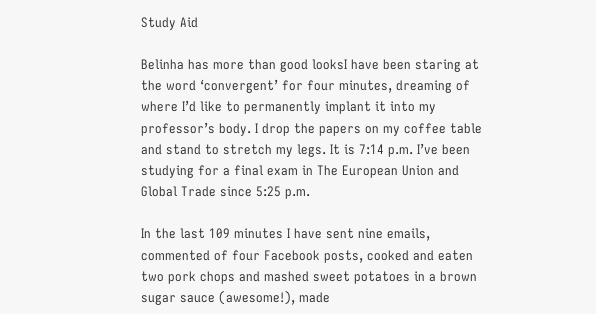Study Aid

Belinha has more than good looksI have been staring at the word ‘convergent’ for four minutes, dreaming of where I’d like to permanently implant it into my professor’s body. I drop the papers on my coffee table and stand to stretch my legs. It is 7:14 p.m. I’ve been studying for a final exam in The European Union and Global Trade since 5:25 p.m.

In the last 109 minutes I have sent nine emails, commented of four Facebook posts, cooked and eaten two pork chops and mashed sweet potatoes in a brown sugar sauce (awesome!), made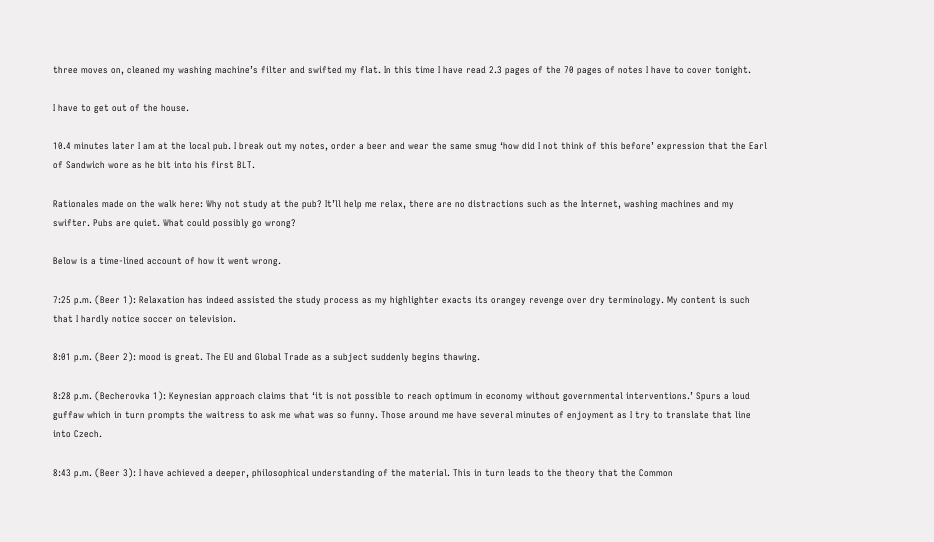three moves on, cleaned my washing machine’s filter and swifted my flat. In this time I have read 2.3 pages of the 70 pages of notes I have to cover tonight.

I have to get out of the house.

10.4 minutes later I am at the local pub. I break out my notes, order a beer and wear the same smug ‘how did I not think of this before’ expression that the Earl of Sandwich wore as he bit into his first BLT.

Rationales made on the walk here: Why not study at the pub? It’ll help me relax, there are no distractions such as the Internet, washing machines and my swifter. Pubs are quiet. What could possibly go wrong?

Below is a time-lined account of how it went wrong.

7:25 p.m. (Beer 1): Relaxation has indeed assisted the study process as my highlighter exacts its orangey revenge over dry terminology. My content is such that I hardly notice soccer on television.

8:01 p.m. (Beer 2): mood is great. The EU and Global Trade as a subject suddenly begins thawing.

8:28 p.m. (Becherovka 1): Keynesian approach claims that ‘it is not possible to reach optimum in economy without governmental interventions.’ Spurs a loud guffaw which in turn prompts the waitress to ask me what was so funny. Those around me have several minutes of enjoyment as I try to translate that line into Czech.

8:43 p.m. (Beer 3): I have achieved a deeper, philosophical understanding of the material. This in turn leads to the theory that the Common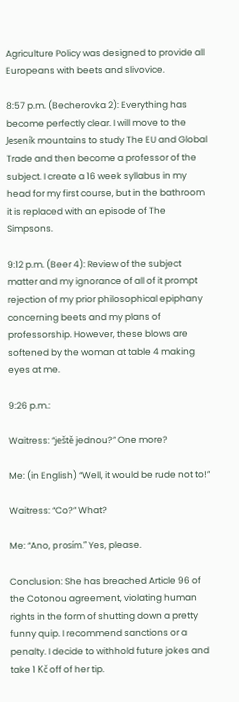Agriculture Policy was designed to provide all Europeans with beets and slivovice.

8:57 p.m. (Becherovka 2): Everything has become perfectly clear. I will move to the Jeseník mountains to study The EU and Global Trade and then become a professor of the subject. I create a 16 week syllabus in my head for my first course, but in the bathroom it is replaced with an episode of The Simpsons.

9:12 p.m. (Beer 4): Review of the subject matter and my ignorance of all of it prompt rejection of my prior philosophical epiphany concerning beets and my plans of professorship. However, these blows are softened by the woman at table 4 making eyes at me.

9:26 p.m.:

Waitress: “ještě jednou?” One more?

Me: (in English) “Well, it would be rude not to!”

Waitress: “Co?” What?

Me: “Ano, prosím.” Yes, please.

Conclusion: She has breached Article 96 of the Cotonou agreement, violating human rights in the form of shutting down a pretty funny quip. I recommend sanctions or a penalty. I decide to withhold future jokes and take 1 Kč off of her tip.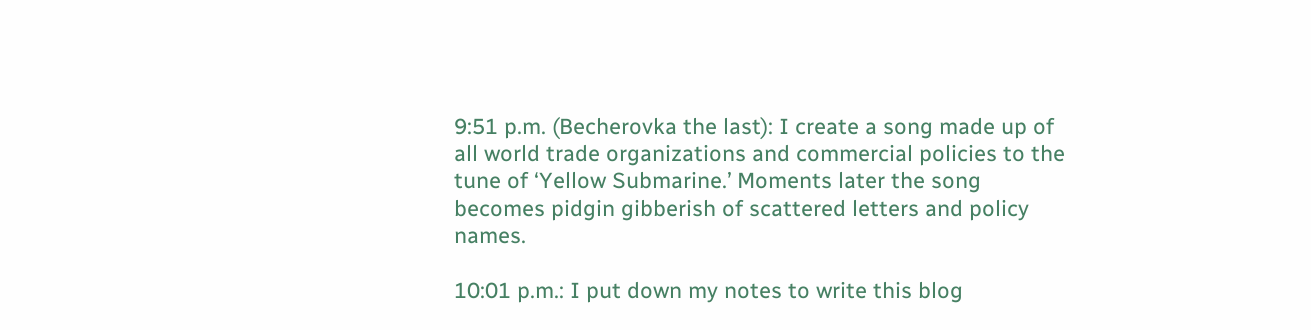9:51 p.m. (Becherovka the last): I create a song made up of all world trade organizations and commercial policies to the tune of ‘Yellow Submarine.’ Moments later the song becomes pidgin gibberish of scattered letters and policy names.

10:01 p.m.: I put down my notes to write this blog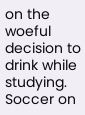on the woeful decision to drink while studying. Soccer on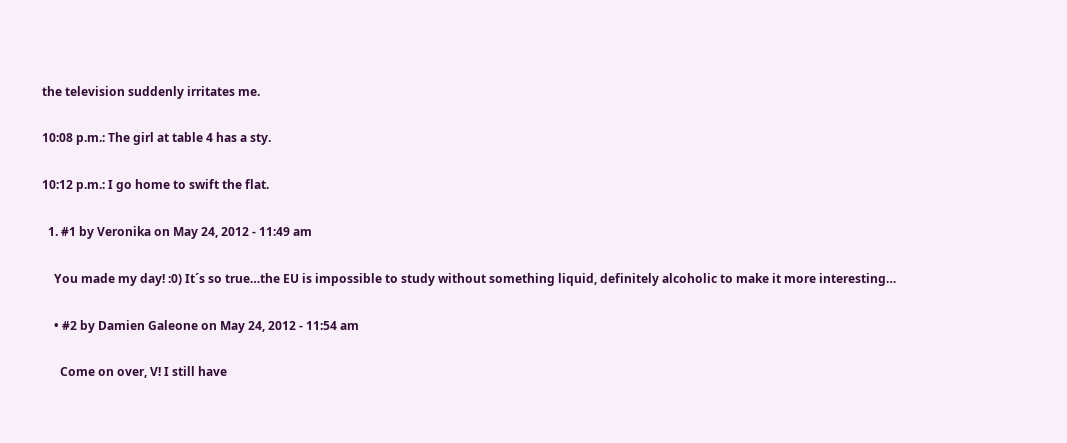the television suddenly irritates me.

10:08 p.m.: The girl at table 4 has a sty.

10:12 p.m.: I go home to swift the flat.

  1. #1 by Veronika on May 24, 2012 - 11:49 am

    You made my day! :0) It´s so true…the EU is impossible to study without something liquid, definitely alcoholic to make it more interesting…

    • #2 by Damien Galeone on May 24, 2012 - 11:54 am

      Come on over, V! I still have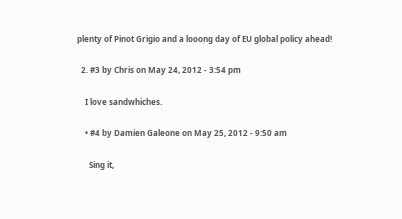plenty of Pinot Grigio and a looong day of EU global policy ahead!

  2. #3 by Chris on May 24, 2012 - 3:54 pm

    I love sandwhiches.

    • #4 by Damien Galeone on May 25, 2012 - 9:50 am

      Sing it,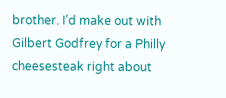brother. I’d make out with Gilbert Godfrey for a Philly cheesesteak right about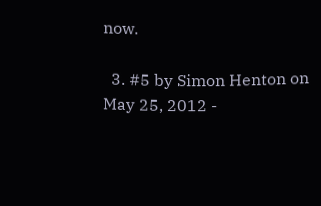now.

  3. #5 by Simon Henton on May 25, 2012 -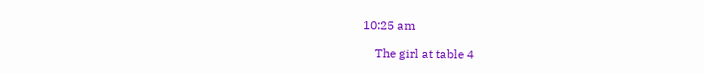10:25 am

    The girl at table 4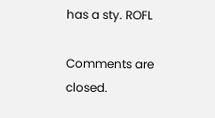has a sty. ROFL

Comments are closed.